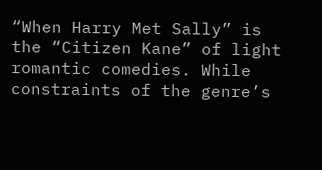“When Harry Met Sally” is the “Citizen Kane” of light romantic comedies. While constraints of the genre’s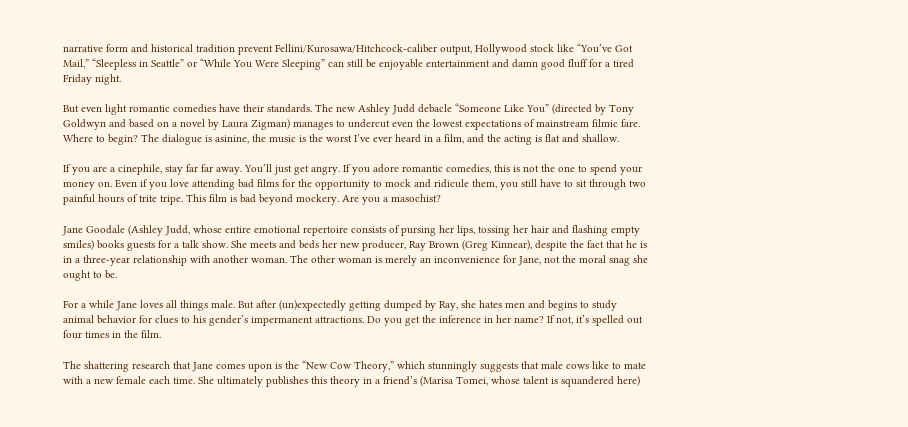narrative form and historical tradition prevent Fellini/Kurosawa/Hitchcock-caliber output, Hollywood stock like “You’ve Got Mail,” “Sleepless in Seattle” or “While You Were Sleeping” can still be enjoyable entertainment and damn good fluff for a tired Friday night.

But even light romantic comedies have their standards. The new Ashley Judd debacle “Someone Like You” (directed by Tony Goldwyn and based on a novel by Laura Zigman) manages to undercut even the lowest expectations of mainstream filmic fare. Where to begin? The dialogue is asinine, the music is the worst I’ve ever heard in a film, and the acting is flat and shallow.

If you are a cinephile, stay far far away. You’ll just get angry. If you adore romantic comedies, this is not the one to spend your money on. Even if you love attending bad films for the opportunity to mock and ridicule them, you still have to sit through two painful hours of trite tripe. This film is bad beyond mockery. Are you a masochist?

Jane Goodale (Ashley Judd, whose entire emotional repertoire consists of pursing her lips, tossing her hair and flashing empty smiles) books guests for a talk show. She meets and beds her new producer, Ray Brown (Greg Kinnear), despite the fact that he is in a three-year relationship with another woman. The other woman is merely an inconvenience for Jane, not the moral snag she ought to be.

For a while Jane loves all things male. But after (un)expectedly getting dumped by Ray, she hates men and begins to study animal behavior for clues to his gender’s impermanent attractions. Do you get the inference in her name? If not, it’s spelled out four times in the film.

The shattering research that Jane comes upon is the “New Cow Theory,” which stunningly suggests that male cows like to mate with a new female each time. She ultimately publishes this theory in a friend’s (Marisa Tomei, whose talent is squandered here)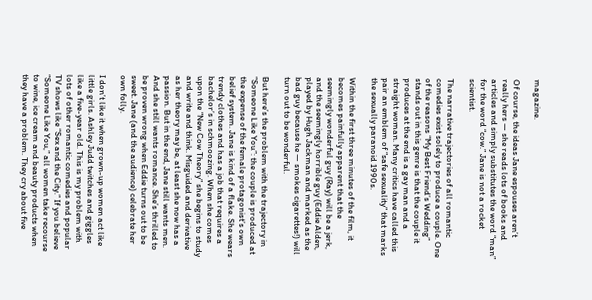magazine.

Of course, the ideas Jane espouses aren’t really hers — she reads lots of books and articles and simply substitutes the word “man” for the word “cow.” Jane is not a rocket scientist.

The narrative trajectories of all romantic comedies exist solely to produce a couple. One of the reasons “My Best Friend’s Wedding” stands out in this genre is that the couple it produces at the end is a gay man and a straight woman. Many critics have called this pair an emblem of “safe sexuality” that marks the sexually paranoid 1990s.

Within the first three minutes of the film, it becomes painfully apparent that the seemingly wonderful guy (Ray) will be a jerk, and the seemingly horrible guy (Eddie Alden, played by Hugh Jackman and marked as the bad guy because he — smokes cigarettes!) will turn out to be wonderful.

But here’s the problem with the trajectory in “Someone Like You”: the couple is produced at the expense of the female protagonist’s own belief system. Jane is kind of a flake. She wears trendy clothes and has a job that requires a bachelor’s in schmoozing. When she comes upon the “New Cow Theory” she begins to study and write and think. Misguided and derivative as her theory may be, at least she now has a passion. But in the end, Jane still wants men. And she still wants romance. She’s thrilled to be proven wrong when Eddie turns out to be sweet. Jane (and the audience) celebrate her own folly.

I don’t like it when grown-up women act like little girls. Ashley Judd twitches and giggles like a five-year old. This is my problem with lots of other romantic comedies and popular TV shows like “Sex and the City.” If you believe “Someone Like You,” all women take recourse to wine, ice cream and beauty products when they have a problem. They cry about five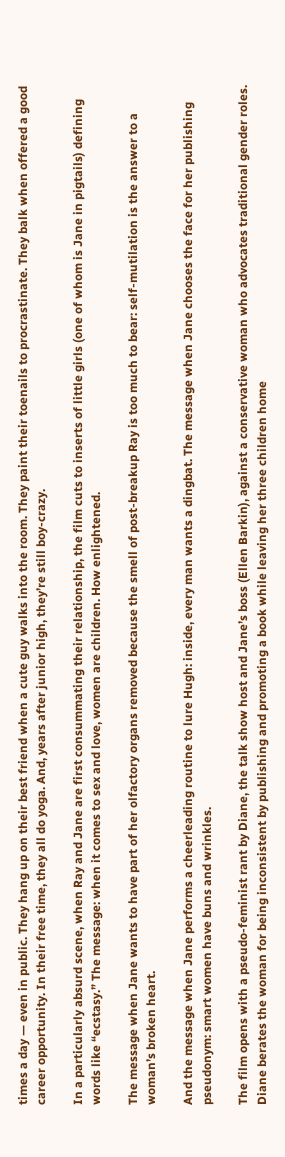times a day — even in public. They hang up on their best friend when a cute guy walks into the room. They paint their toenails to procrastinate. They balk when offered a good career opportunity. In their free time, they all do yoga. And, years after junior high, they’re still boy-crazy.

In a particularly absurd scene, when Ray and Jane are first consummating their relationship, the film cuts to inserts of little girls (one of whom is Jane in pigtails) defining words like “ecstasy.” The message: when it comes to sex and love, women are children. How enlightened.

The message when Jane wants to have part of her olfactory organs removed because the smell of post-breakup Ray is too much to bear: self-mutilation is the answer to a woman’s broken heart.

And the message when Jane performs a cheerleading routine to lure Hugh: inside, every man wants a dingbat. The message when Jane chooses the face for her publishing pseudonym: smart women have buns and wrinkles.

The film opens with a pseudo-feminist rant by Diane, the talk show host and Jane’s boss (Ellen Barkin), against a conservative woman who advocates traditional gender roles. Diane berates the woman for being inconsistent by publishing and promoting a book while leaving her three children home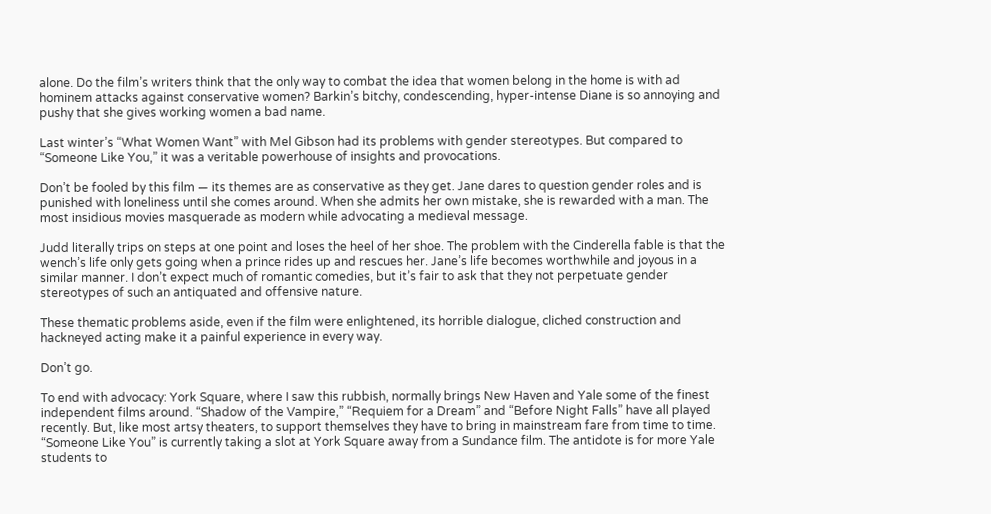alone. Do the film’s writers think that the only way to combat the idea that women belong in the home is with ad hominem attacks against conservative women? Barkin’s bitchy, condescending, hyper-intense Diane is so annoying and pushy that she gives working women a bad name.

Last winter’s “What Women Want” with Mel Gibson had its problems with gender stereotypes. But compared to “Someone Like You,” it was a veritable powerhouse of insights and provocations.

Don’t be fooled by this film — its themes are as conservative as they get. Jane dares to question gender roles and is punished with loneliness until she comes around. When she admits her own mistake, she is rewarded with a man. The most insidious movies masquerade as modern while advocating a medieval message.

Judd literally trips on steps at one point and loses the heel of her shoe. The problem with the Cinderella fable is that the wench’s life only gets going when a prince rides up and rescues her. Jane’s life becomes worthwhile and joyous in a similar manner. I don’t expect much of romantic comedies, but it’s fair to ask that they not perpetuate gender stereotypes of such an antiquated and offensive nature.

These thematic problems aside, even if the film were enlightened, its horrible dialogue, cliched construction and hackneyed acting make it a painful experience in every way.

Don’t go.

To end with advocacy: York Square, where I saw this rubbish, normally brings New Haven and Yale some of the finest independent films around. “Shadow of the Vampire,” “Requiem for a Dream” and “Before Night Falls” have all played recently. But, like most artsy theaters, to support themselves they have to bring in mainstream fare from time to time. “Someone Like You” is currently taking a slot at York Square away from a Sundance film. The antidote is for more Yale students to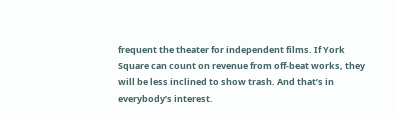frequent the theater for independent films. If York Square can count on revenue from off-beat works, they will be less inclined to show trash. And that’s in everybody’s interest.